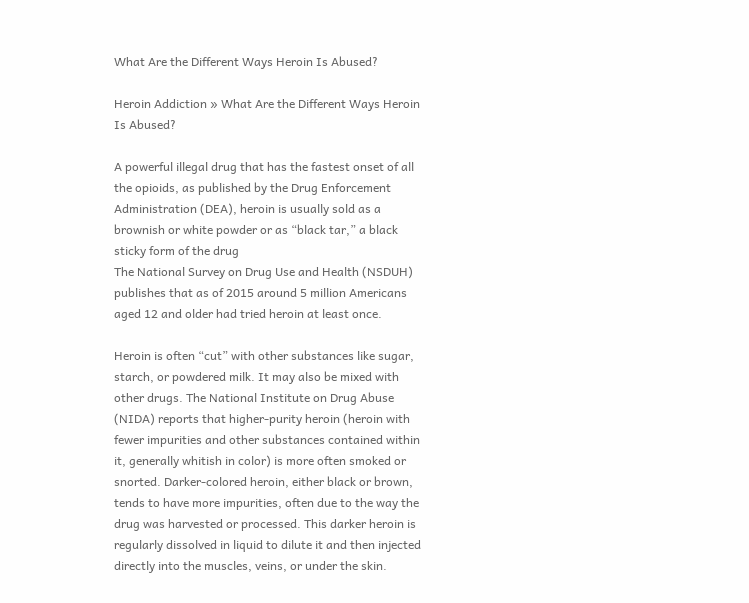What Are the Different Ways Heroin Is Abused?

Heroin Addiction » What Are the Different Ways Heroin Is Abused?

A powerful illegal drug that has the fastest onset of all the opioids, as published by the Drug Enforcement Administration (DEA), heroin is usually sold as a brownish or white powder or as “black tar,” a black sticky form of the drug
The National Survey on Drug Use and Health (NSDUH) publishes that as of 2015 around 5 million Americans aged 12 and older had tried heroin at least once.

Heroin is often “cut” with other substances like sugar, starch, or powdered milk. It may also be mixed with other drugs. The National Institute on Drug Abuse (NIDA) reports that higher-purity heroin (heroin with fewer impurities and other substances contained within it, generally whitish in color) is more often smoked or snorted. Darker-colored heroin, either black or brown, tends to have more impurities, often due to the way the drug was harvested or processed. This darker heroin is regularly dissolved in liquid to dilute it and then injected directly into the muscles, veins, or under the skin.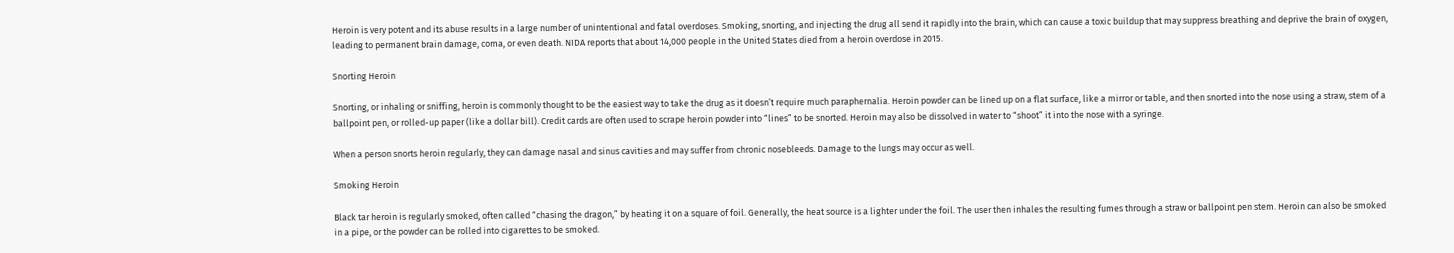Heroin is very potent and its abuse results in a large number of unintentional and fatal overdoses. Smoking, snorting, and injecting the drug all send it rapidly into the brain, which can cause a toxic buildup that may suppress breathing and deprive the brain of oxygen, leading to permanent brain damage, coma, or even death. NIDA reports that about 14,000 people in the United States died from a heroin overdose in 2015.

Snorting Heroin

Snorting, or inhaling or sniffing, heroin is commonly thought to be the easiest way to take the drug as it doesn’t require much paraphernalia. Heroin powder can be lined up on a flat surface, like a mirror or table, and then snorted into the nose using a straw, stem of a ballpoint pen, or rolled-up paper (like a dollar bill). Credit cards are often used to scrape heroin powder into “lines” to be snorted. Heroin may also be dissolved in water to “shoot” it into the nose with a syringe.

When a person snorts heroin regularly, they can damage nasal and sinus cavities and may suffer from chronic nosebleeds. Damage to the lungs may occur as well.

Smoking Heroin

Black tar heroin is regularly smoked, often called “chasing the dragon,” by heating it on a square of foil. Generally, the heat source is a lighter under the foil. The user then inhales the resulting fumes through a straw or ballpoint pen stem. Heroin can also be smoked in a pipe, or the powder can be rolled into cigarettes to be smoked.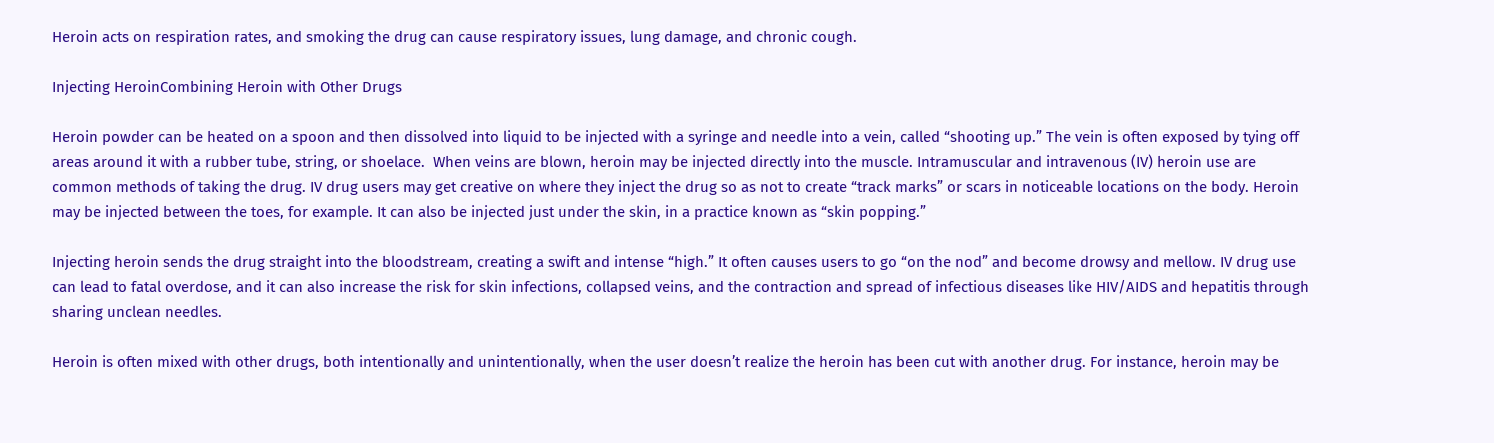Heroin acts on respiration rates, and smoking the drug can cause respiratory issues, lung damage, and chronic cough.

Injecting HeroinCombining Heroin with Other Drugs

Heroin powder can be heated on a spoon and then dissolved into liquid to be injected with a syringe and needle into a vein, called “shooting up.” The vein is often exposed by tying off areas around it with a rubber tube, string, or shoelace.  When veins are blown, heroin may be injected directly into the muscle. Intramuscular and intravenous (IV) heroin use are common methods of taking the drug. IV drug users may get creative on where they inject the drug so as not to create “track marks” or scars in noticeable locations on the body. Heroin may be injected between the toes, for example. It can also be injected just under the skin, in a practice known as “skin popping.”

Injecting heroin sends the drug straight into the bloodstream, creating a swift and intense “high.” It often causes users to go “on the nod” and become drowsy and mellow. IV drug use can lead to fatal overdose, and it can also increase the risk for skin infections, collapsed veins, and the contraction and spread of infectious diseases like HIV/AIDS and hepatitis through sharing unclean needles.

Heroin is often mixed with other drugs, both intentionally and unintentionally, when the user doesn’t realize the heroin has been cut with another drug. For instance, heroin may be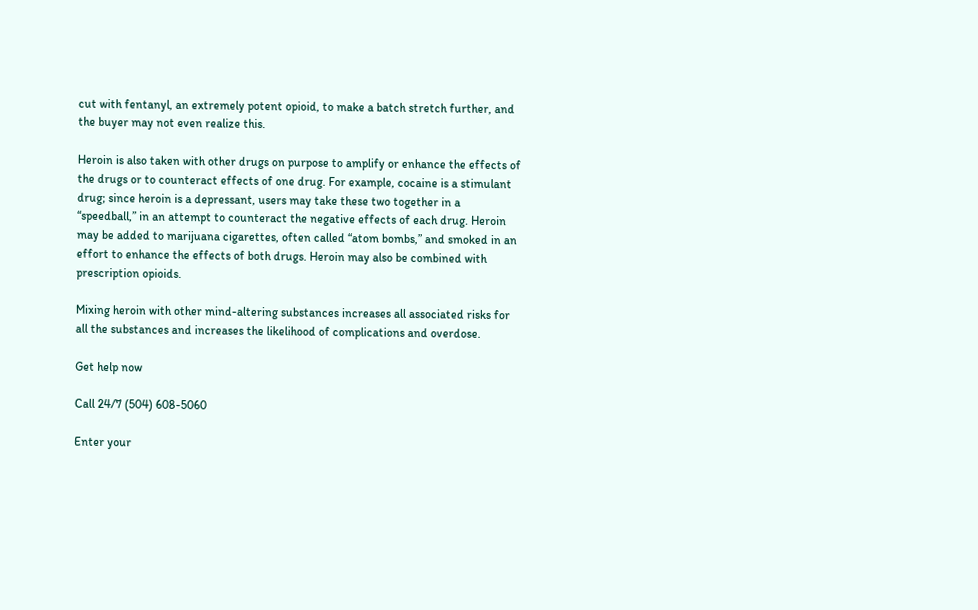cut with fentanyl, an extremely potent opioid, to make a batch stretch further, and the buyer may not even realize this.

Heroin is also taken with other drugs on purpose to amplify or enhance the effects of the drugs or to counteract effects of one drug. For example, cocaine is a stimulant drug; since heroin is a depressant, users may take these two together in a “speedball,” in an attempt to counteract the negative effects of each drug. Heroin may be added to marijuana cigarettes, often called “atom bombs,” and smoked in an effort to enhance the effects of both drugs. Heroin may also be combined with prescription opioids.

Mixing heroin with other mind-altering substances increases all associated risks for all the substances and increases the likelihood of complications and overdose.

Get help now

Call 24/7 (504) 608-5060

Enter your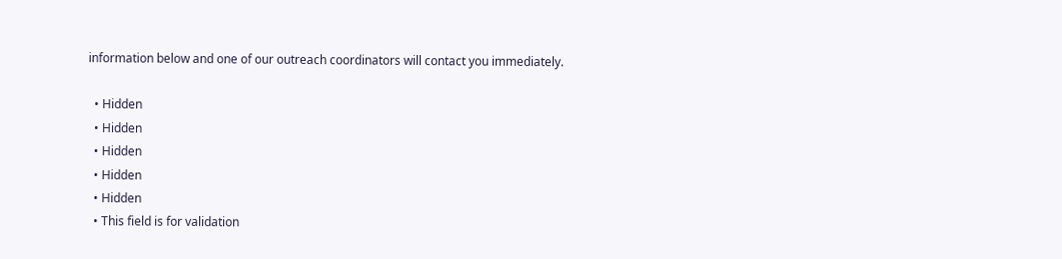information below and one of our outreach coordinators will contact you immediately.

  • Hidden
  • Hidden
  • Hidden
  • Hidden
  • Hidden
  • This field is for validation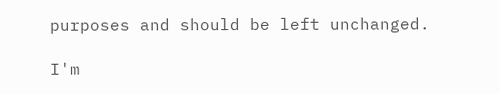purposes and should be left unchanged.

I'm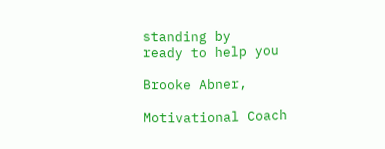standing by
ready to help you

Brooke Abner,

Motivational Coach